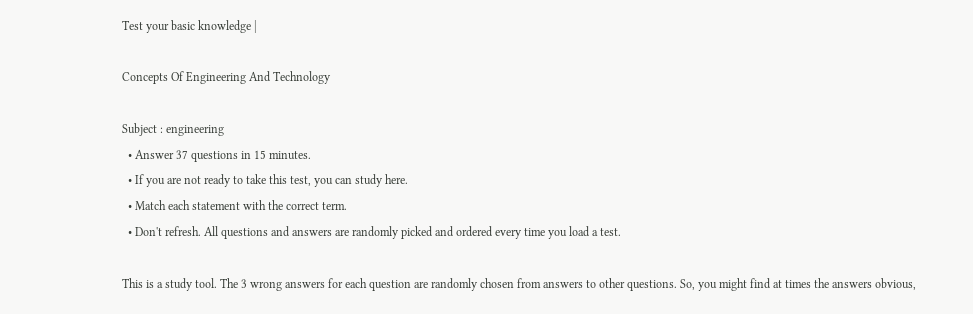Test your basic knowledge |

Concepts Of Engineering And Technology

Subject : engineering
  • Answer 37 questions in 15 minutes.
  • If you are not ready to take this test, you can study here.
  • Match each statement with the correct term.
  • Don't refresh. All questions and answers are randomly picked and ordered every time you load a test.

This is a study tool. The 3 wrong answers for each question are randomly chosen from answers to other questions. So, you might find at times the answers obvious,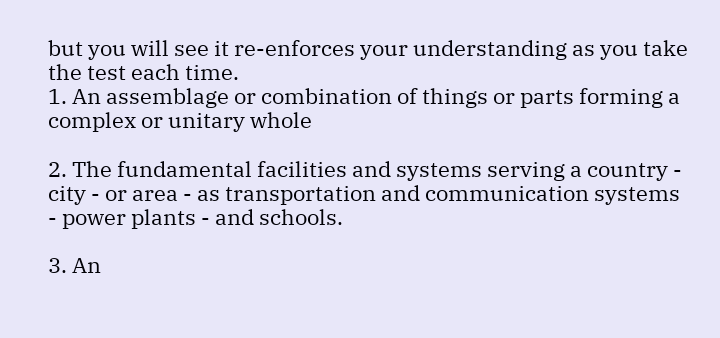but you will see it re-enforces your understanding as you take the test each time.
1. An assemblage or combination of things or parts forming a complex or unitary whole

2. The fundamental facilities and systems serving a country - city - or area - as transportation and communication systems - power plants - and schools.

3. An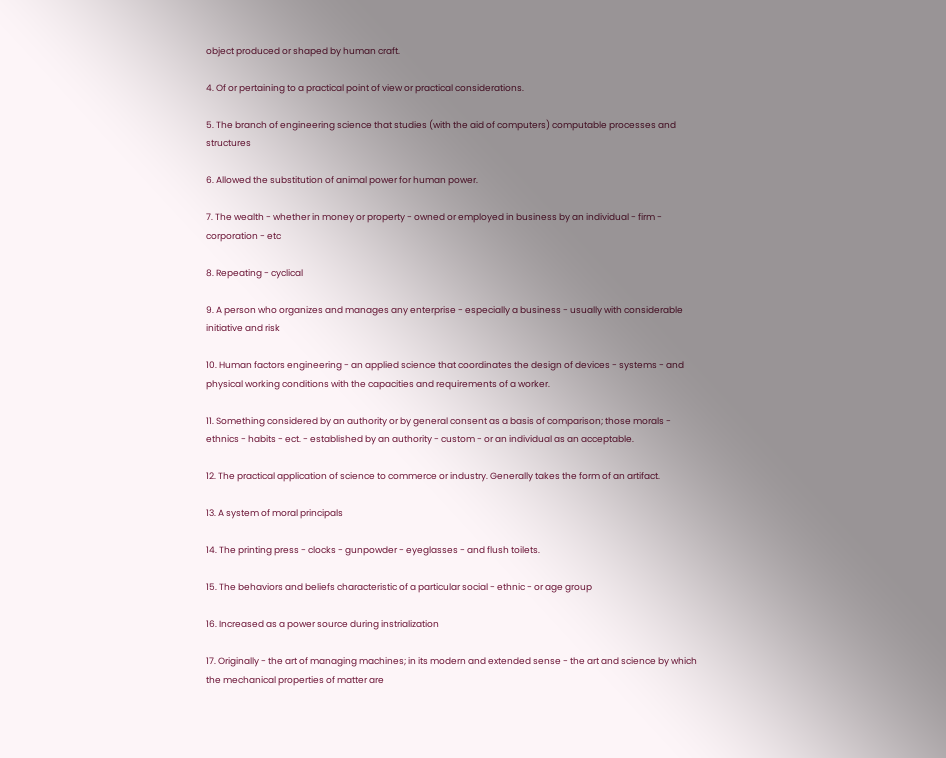object produced or shaped by human craft.

4. Of or pertaining to a practical point of view or practical considerations.

5. The branch of engineering science that studies (with the aid of computers) computable processes and structures

6. Allowed the substitution of animal power for human power.

7. The wealth - whether in money or property - owned or employed in business by an individual - firm - corporation - etc

8. Repeating - cyclical

9. A person who organizes and manages any enterprise - especially a business - usually with considerable initiative and risk

10. Human factors engineering - an applied science that coordinates the design of devices - systems - and physical working conditions with the capacities and requirements of a worker.

11. Something considered by an authority or by general consent as a basis of comparison; those morals - ethnics - habits - ect. - established by an authority - custom - or an individual as an acceptable.

12. The practical application of science to commerce or industry. Generally takes the form of an artifact.

13. A system of moral principals

14. The printing press - clocks - gunpowder - eyeglasses - and flush toilets.

15. The behaviors and beliefs characteristic of a particular social - ethnic - or age group

16. Increased as a power source during instrialization

17. Originally - the art of managing machines; in its modern and extended sense - the art and science by which the mechanical properties of matter are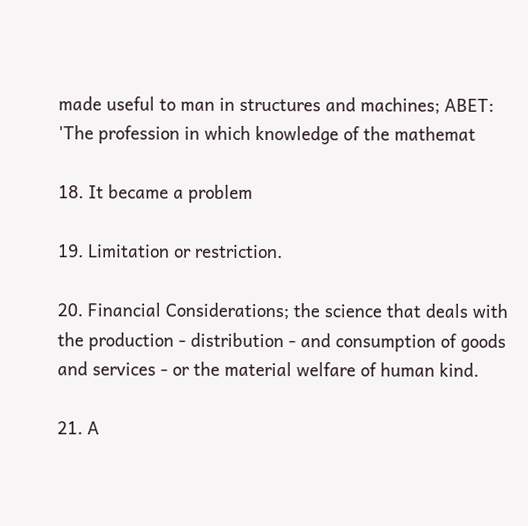made useful to man in structures and machines; ABET: 'The profession in which knowledge of the mathemat

18. It became a problem

19. Limitation or restriction.

20. Financial Considerations; the science that deals with the production - distribution - and consumption of goods and services - or the material welfare of human kind.

21. A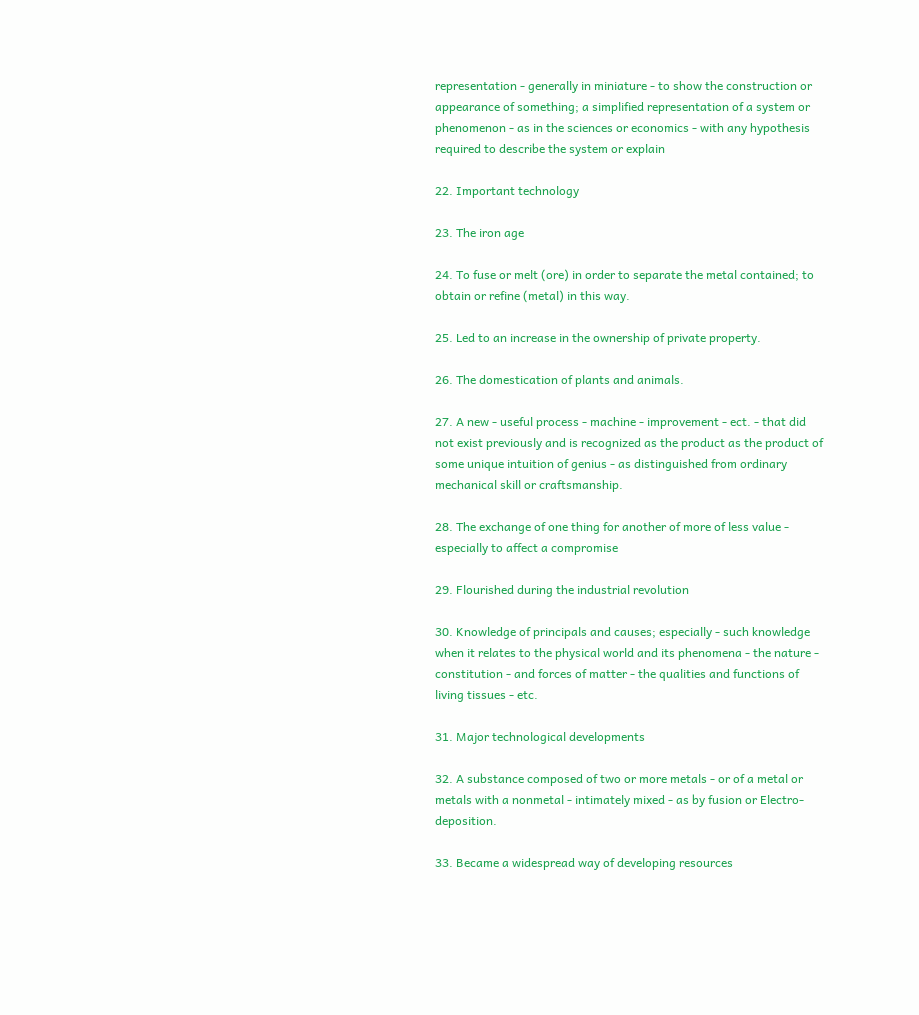representation - generally in miniature - to show the construction or appearance of something; a simplified representation of a system or phenomenon - as in the sciences or economics - with any hypothesis required to describe the system or explain

22. Important technology

23. The iron age

24. To fuse or melt (ore) in order to separate the metal contained; to obtain or refine (metal) in this way.

25. Led to an increase in the ownership of private property.

26. The domestication of plants and animals.

27. A new - useful process - machine - improvement - ect. - that did not exist previously and is recognized as the product as the product of some unique intuition of genius - as distinguished from ordinary mechanical skill or craftsmanship.

28. The exchange of one thing for another of more of less value - especially to affect a compromise

29. Flourished during the industrial revolution

30. Knowledge of principals and causes; especially - such knowledge when it relates to the physical world and its phenomena - the nature - constitution - and forces of matter - the qualities and functions of living tissues - etc.

31. Major technological developments

32. A substance composed of two or more metals - or of a metal or metals with a nonmetal - intimately mixed - as by fusion or Electro- deposition.

33. Became a widespread way of developing resources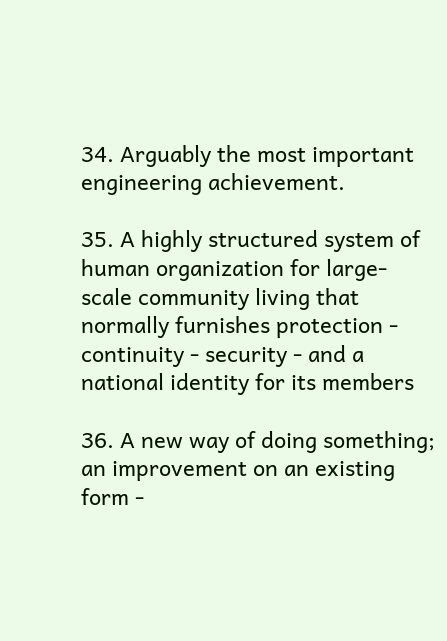34. Arguably the most important engineering achievement.

35. A highly structured system of human organization for large- scale community living that normally furnishes protection - continuity - security - and a national identity for its members

36. A new way of doing something; an improvement on an existing form -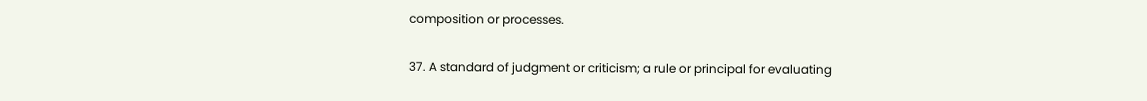composition or processes.

37. A standard of judgment or criticism; a rule or principal for evaluating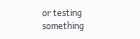or testing something